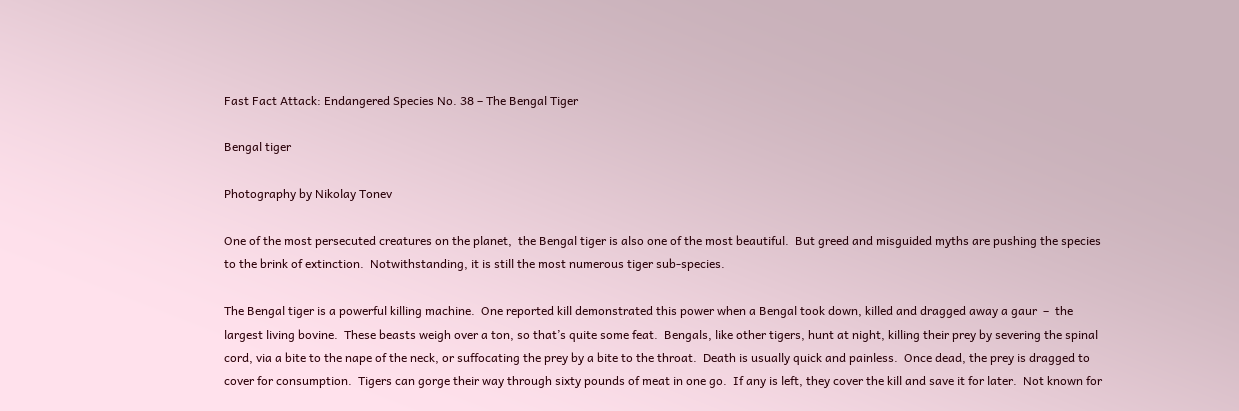Fast Fact Attack: Endangered Species No. 38 – The Bengal Tiger

Bengal tiger

Photography by Nikolay Tonev

One of the most persecuted creatures on the planet,  the Bengal tiger is also one of the most beautiful.  But greed and misguided myths are pushing the species to the brink of extinction.  Notwithstanding, it is still the most numerous tiger sub-species.

The Bengal tiger is a powerful killing machine.  One reported kill demonstrated this power when a Bengal took down, killed and dragged away a gaur  –  the largest living bovine.  These beasts weigh over a ton, so that’s quite some feat.  Bengals, like other tigers, hunt at night, killing their prey by severing the spinal cord, via a bite to the nape of the neck, or suffocating the prey by a bite to the throat.  Death is usually quick and painless.  Once dead, the prey is dragged to cover for consumption.  Tigers can gorge their way through sixty pounds of meat in one go.  If any is left, they cover the kill and save it for later.  Not known for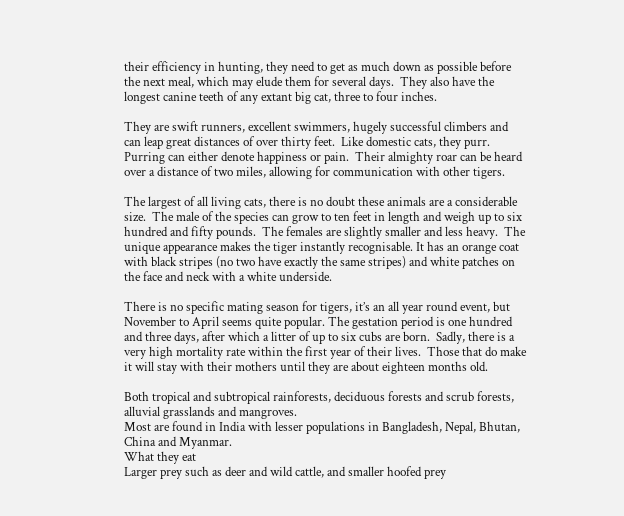their efficiency in hunting, they need to get as much down as possible before the next meal, which may elude them for several days.  They also have the longest canine teeth of any extant big cat, three to four inches.

They are swift runners, excellent swimmers, hugely successful climbers and can leap great distances of over thirty feet.  Like domestic cats, they purr.  Purring can either denote happiness or pain.  Their almighty roar can be heard over a distance of two miles, allowing for communication with other tigers.

The largest of all living cats, there is no doubt these animals are a considerable size.  The male of the species can grow to ten feet in length and weigh up to six hundred and fifty pounds.  The females are slightly smaller and less heavy.  The unique appearance makes the tiger instantly recognisable. It has an orange coat with black stripes (no two have exactly the same stripes) and white patches on the face and neck with a white underside.

There is no specific mating season for tigers, it’s an all year round event, but November to April seems quite popular. The gestation period is one hundred and three days, after which a litter of up to six cubs are born.  Sadly, there is a very high mortality rate within the first year of their lives.  Those that do make it will stay with their mothers until they are about eighteen months old.

Both tropical and subtropical rainforests, deciduous forests and scrub forests, alluvial grasslands and mangroves.
Most are found in India with lesser populations in Bangladesh, Nepal, Bhutan, China and Myanmar.
What they eat
Larger prey such as deer and wild cattle, and smaller hoofed prey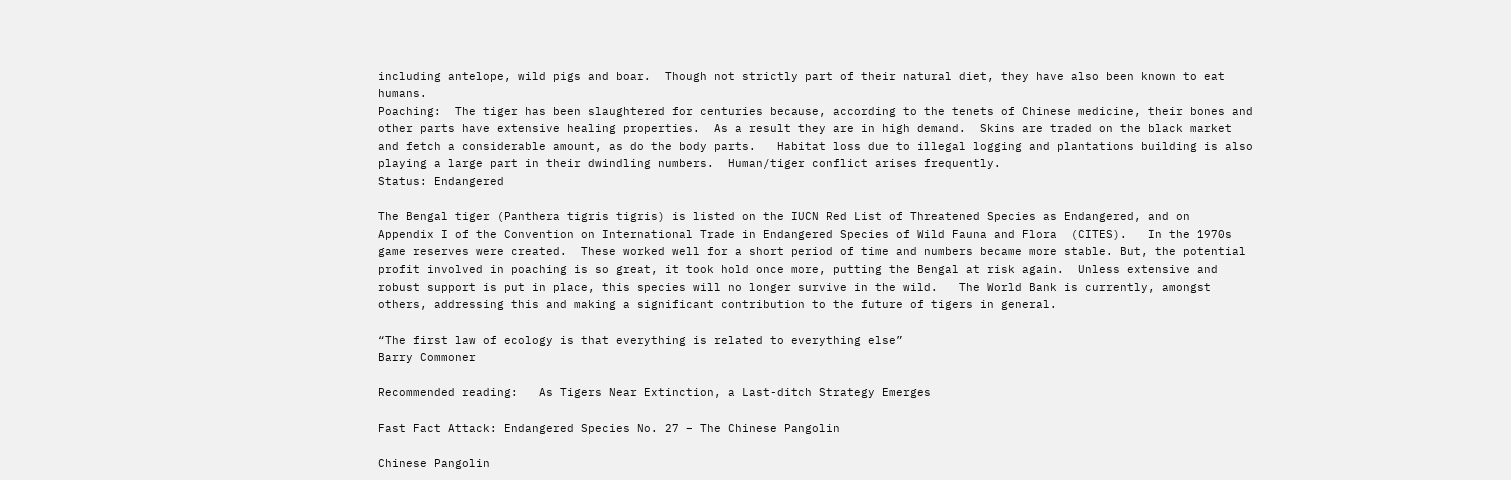including antelope, wild pigs and boar.  Though not strictly part of their natural diet, they have also been known to eat humans.
Poaching:  The tiger has been slaughtered for centuries because, according to the tenets of Chinese medicine, their bones and other parts have extensive healing properties.  As a result they are in high demand.  Skins are traded on the black market and fetch a considerable amount, as do the body parts.   Habitat loss due to illegal logging and plantations building is also playing a large part in their dwindling numbers.  Human/tiger conflict arises frequently.
Status: Endangered

The Bengal tiger (Panthera tigris tigris) is listed on the IUCN Red List of Threatened Species as Endangered, and on  Appendix I of the Convention on International Trade in Endangered Species of Wild Fauna and Flora  (CITES).   In the 1970s game reserves were created.  These worked well for a short period of time and numbers became more stable. But, the potential profit involved in poaching is so great, it took hold once more, putting the Bengal at risk again.  Unless extensive and robust support is put in place, this species will no longer survive in the wild.   The World Bank is currently, amongst others, addressing this and making a significant contribution to the future of tigers in general.

“The first law of ecology is that everything is related to everything else”
Barry Commoner

Recommended reading:   As Tigers Near Extinction, a Last-ditch Strategy Emerges

Fast Fact Attack: Endangered Species No. 27 – The Chinese Pangolin

Chinese Pangolin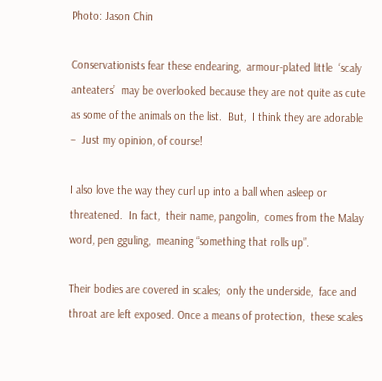Photo: Jason Chin

Conservationists fear these endearing,  armour-plated little  ‘scaly anteaters’  may be overlooked because they are not quite as cute as some of the animals on the list.  But,  I think they are adorable  –  Just my opinion, of course!

I also love the way they curl up into a ball when asleep or threatened.  In fact,  their name, pangolin,  comes from the Malay word, pen gguling,  meaning “something that rolls up”.

Their bodies are covered in scales;  only the underside,  face and throat are left exposed. Once a means of protection,  these scales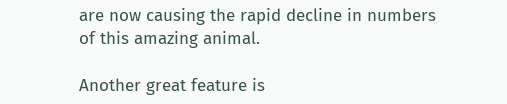are now causing the rapid decline in numbers of this amazing animal.

Another great feature is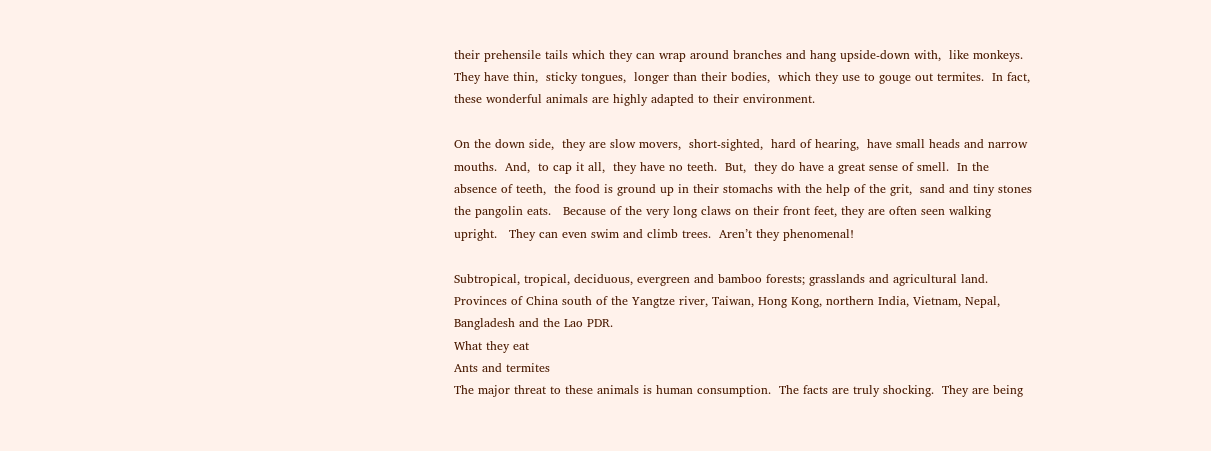their prehensile tails which they can wrap around branches and hang upside-down with,  like monkeys.  They have thin,  sticky tongues,  longer than their bodies,  which they use to gouge out termites.  In fact,  these wonderful animals are highly adapted to their environment.

On the down side,  they are slow movers,  short-sighted,  hard of hearing,  have small heads and narrow mouths.  And,  to cap it all,  they have no teeth.  But,  they do have a great sense of smell.  In the absence of teeth,  the food is ground up in their stomachs with the help of the grit,  sand and tiny stones the pangolin eats.   Because of the very long claws on their front feet, they are often seen walking upright.   They can even swim and climb trees.  Aren’t they phenomenal!

Subtropical, tropical, deciduous, evergreen and bamboo forests; grasslands and agricultural land.
Provinces of China south of the Yangtze river, Taiwan, Hong Kong, northern India, Vietnam, Nepal, Bangladesh and the Lao PDR.
What they eat
Ants and termites
The major threat to these animals is human consumption.  The facts are truly shocking.  They are being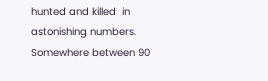hunted and killed  in astonishing numbers.  Somewhere between 90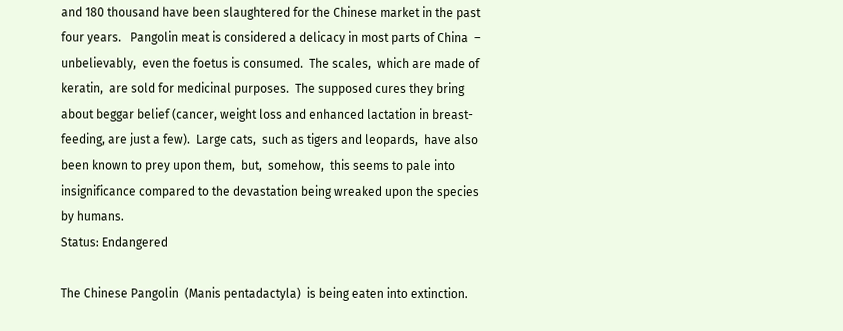and 180 thousand have been slaughtered for the Chinese market in the past four years.   Pangolin meat is considered a delicacy in most parts of China  –  unbelievably,  even the foetus is consumed.  The scales,  which are made of keratin,  are sold for medicinal purposes.  The supposed cures they bring about beggar belief (cancer, weight loss and enhanced lactation in breast-feeding, are just a few).  Large cats,  such as tigers and leopards,  have also been known to prey upon them,  but,  somehow,  this seems to pale into insignificance compared to the devastation being wreaked upon the species by humans.
Status: Endangered

The Chinese Pangolin  (Manis pentadactyla)  is being eaten into extinction.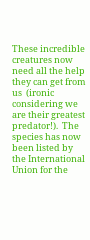These incredible creatures now need all the help they can get from us  (ironic considering we are their greatest predator!).  The species has now been listed by the International Union for the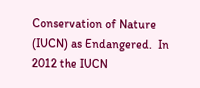Conservation of Nature (IUCN) as Endangered.  In 2012 the IUCN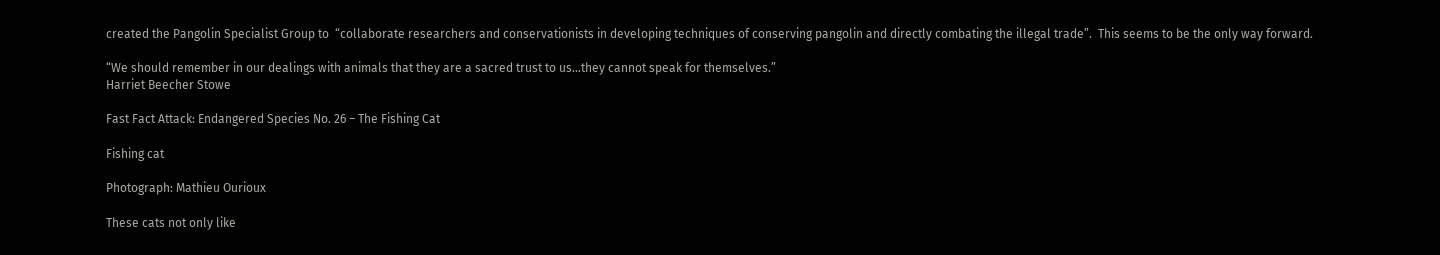created the Pangolin Specialist Group to  “collaborate researchers and conservationists in developing techniques of conserving pangolin and directly combating the illegal trade”.  This seems to be the only way forward.

“We should remember in our dealings with animals that they are a sacred trust to us…they cannot speak for themselves.”
Harriet Beecher Stowe

Fast Fact Attack: Endangered Species No. 26 – The Fishing Cat

Fishing cat

Photograph: Mathieu Ourioux

These cats not only like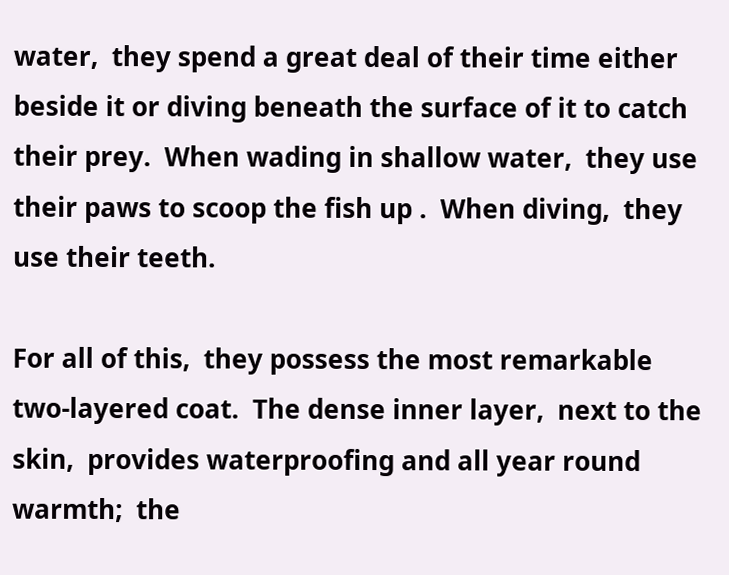water,  they spend a great deal of their time either beside it or diving beneath the surface of it to catch their prey.  When wading in shallow water,  they use their paws to scoop the fish up .  When diving,  they use their teeth.

For all of this,  they possess the most remarkable two-layered coat.  The dense inner layer,  next to the skin,  provides waterproofing and all year round warmth;  the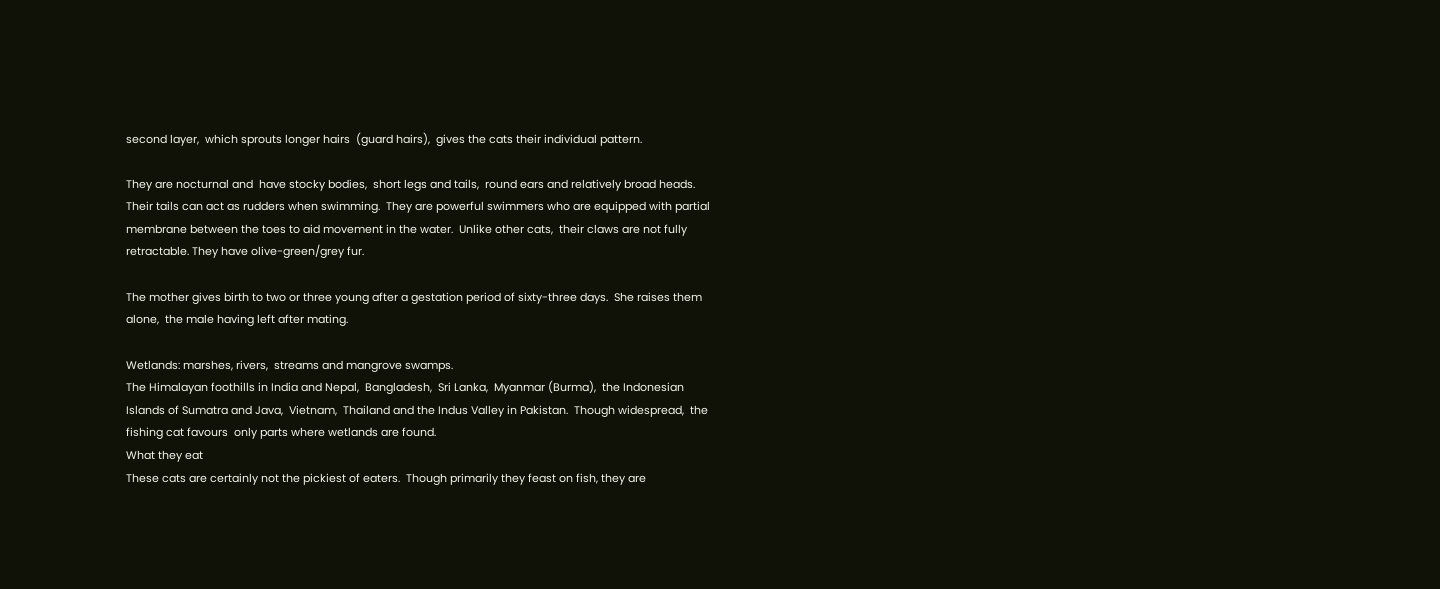second layer,  which sprouts longer hairs  (guard hairs),  gives the cats their individual pattern.

They are nocturnal and  have stocky bodies,  short legs and tails,  round ears and relatively broad heads.  Their tails can act as rudders when swimming.  They are powerful swimmers who are equipped with partial membrane between the toes to aid movement in the water.  Unlike other cats,  their claws are not fully retractable. They have olive-green/grey fur.

The mother gives birth to two or three young after a gestation period of sixty-three days.  She raises them alone,  the male having left after mating.

Wetlands: marshes, rivers,  streams and mangrove swamps.
The Himalayan foothills in India and Nepal,  Bangladesh,  Sri Lanka,  Myanmar (Burma),  the Indonesian Islands of Sumatra and Java,  Vietnam,  Thailand and the Indus Valley in Pakistan.  Though widespread,  the fishing cat favours  only parts where wetlands are found.
What they eat
These cats are certainly not the pickiest of eaters.  Though primarily they feast on fish, they are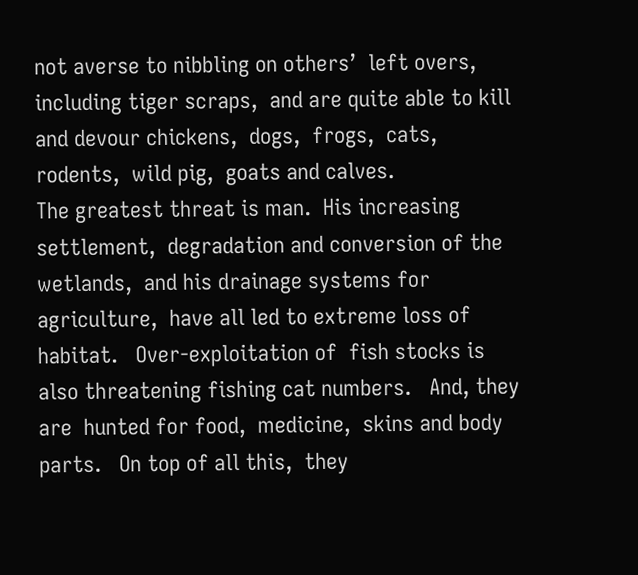not averse to nibbling on others’  left overs,  including tiger scraps,  and are quite able to kill and devour chickens,  dogs,  frogs,  cats,  rodents,  wild pig,  goats and calves.
The greatest threat is man.  His increasing settlement,  degradation and conversion of the wetlands,  and his drainage systems for agriculture,  have all led to extreme loss of habitat.   Over-exploitation of  fish stocks is also threatening fishing cat numbers.   And, they are  hunted for food,  medicine,  skins and body parts.   On top of all this,  they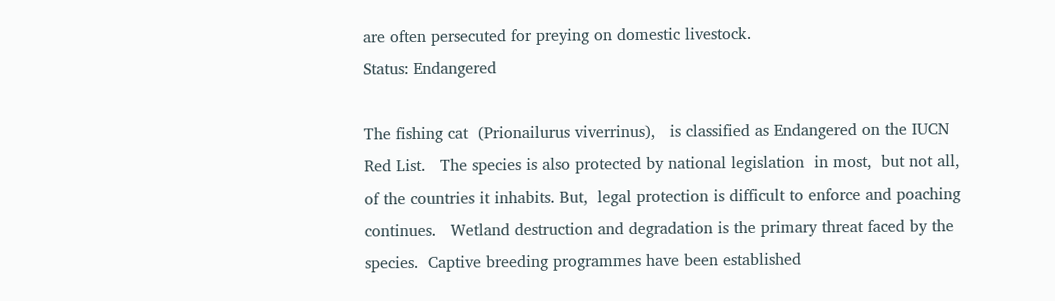are often persecuted for preying on domestic livestock.
Status: Endangered

The fishing cat  (Prionailurus viverrinus),   is classified as Endangered on the IUCN Red List.   The species is also protected by national legislation  in most,  but not all,   of the countries it inhabits. But,  legal protection is difficult to enforce and poaching continues.   Wetland destruction and degradation is the primary threat faced by the species.  Captive breeding programmes have been established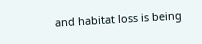and habitat loss is being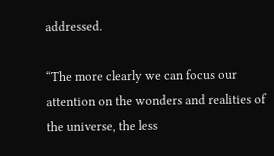addressed.

“The more clearly we can focus our attention on the wonders and realities of the universe, the less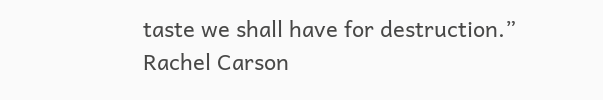taste we shall have for destruction.”
Rachel Carson